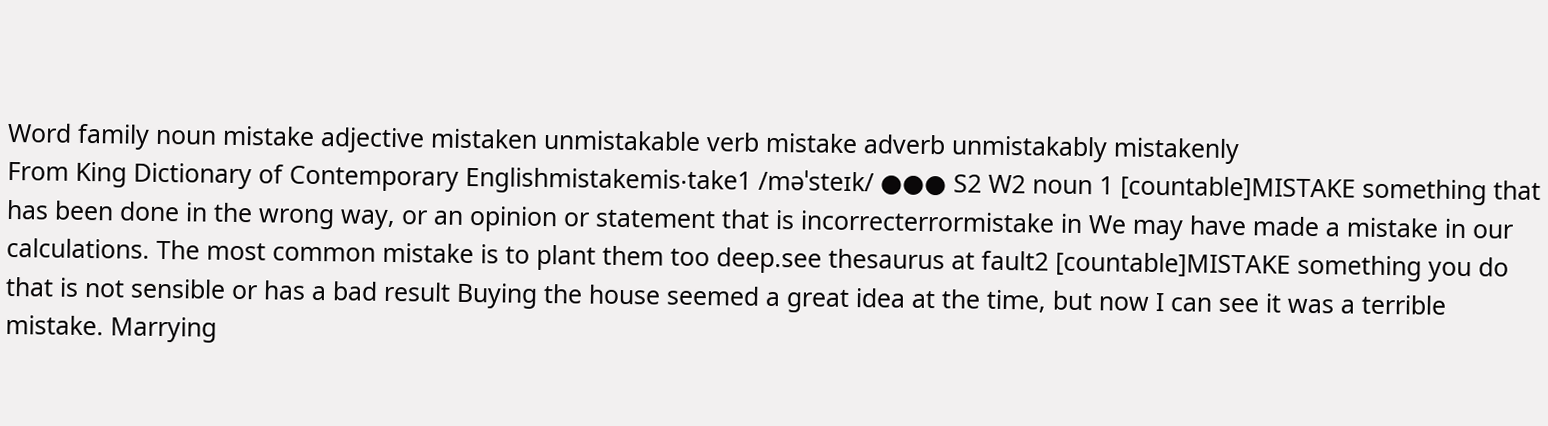Word family noun mistake adjective mistaken unmistakable verb mistake adverb unmistakably mistakenly
From King Dictionary of Contemporary Englishmistakemis‧take1 /məˈsteɪk/ ●●● S2 W2 noun 1 [countable]MISTAKE something that has been done in the wrong way, or an opinion or statement that is incorrecterrormistake in We may have made a mistake in our calculations. The most common mistake is to plant them too deep.see thesaurus at fault2 [countable]MISTAKE something you do that is not sensible or has a bad result Buying the house seemed a great idea at the time, but now I can see it was a terrible mistake. Marrying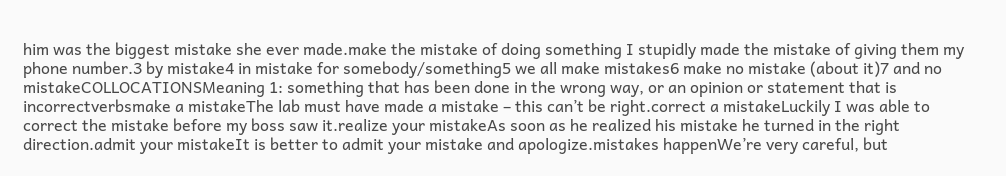him was the biggest mistake she ever made.make the mistake of doing something I stupidly made the mistake of giving them my phone number.3 by mistake4 in mistake for somebody/something5 we all make mistakes6 make no mistake (about it)7 and no mistakeCOLLOCATIONSMeaning 1: something that has been done in the wrong way, or an opinion or statement that is incorrectverbsmake a mistakeThe lab must have made a mistake – this can’t be right.correct a mistakeLuckily I was able to correct the mistake before my boss saw it.realize your mistakeAs soon as he realized his mistake he turned in the right direction.admit your mistakeIt is better to admit your mistake and apologize.mistakes happenWe’re very careful, but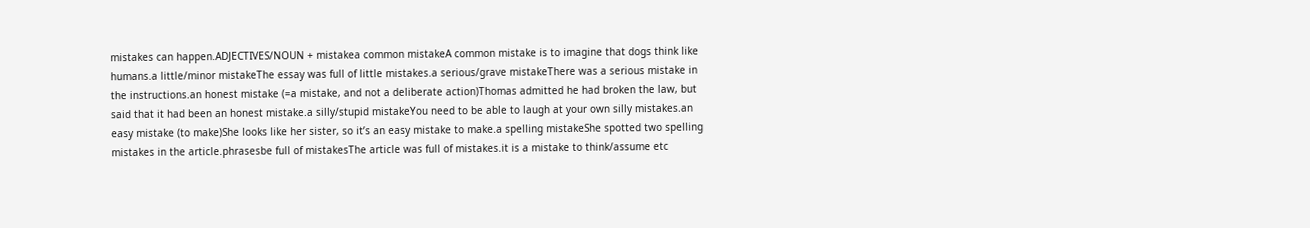mistakes can happen.ADJECTIVES/NOUN + mistakea common mistakeA common mistake is to imagine that dogs think like humans.a little/minor mistakeThe essay was full of little mistakes.a serious/grave mistakeThere was a serious mistake in the instructions.an honest mistake (=a mistake, and not a deliberate action)Thomas admitted he had broken the law, but said that it had been an honest mistake.a silly/stupid mistakeYou need to be able to laugh at your own silly mistakes.an easy mistake (to make)She looks like her sister, so it’s an easy mistake to make.a spelling mistakeShe spotted two spelling mistakes in the article.phrasesbe full of mistakesThe article was full of mistakes.it is a mistake to think/assume etc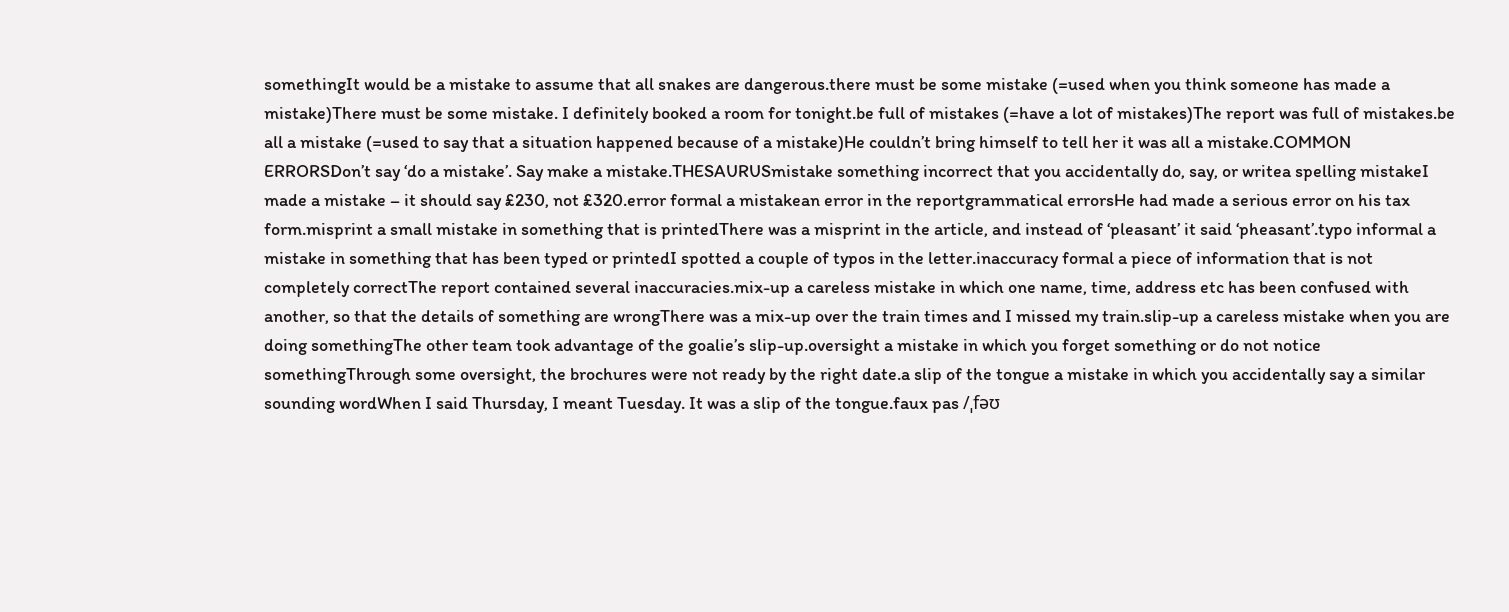somethingIt would be a mistake to assume that all snakes are dangerous.there must be some mistake (=used when you think someone has made a mistake)There must be some mistake. I definitely booked a room for tonight.be full of mistakes (=have a lot of mistakes)The report was full of mistakes.be all a mistake (=used to say that a situation happened because of a mistake)He couldn’t bring himself to tell her it was all a mistake.COMMON ERRORSDon’t say ‘do a mistake’. Say make a mistake.THESAURUSmistake something incorrect that you accidentally do, say, or writea spelling mistakeI made a mistake – it should say £230, not £320.error formal a mistakean error in the reportgrammatical errorsHe had made a serious error on his tax form.misprint a small mistake in something that is printedThere was a misprint in the article, and instead of ‘pleasant’ it said ‘pheasant’.typo informal a mistake in something that has been typed or printedI spotted a couple of typos in the letter.inaccuracy formal a piece of information that is not completely correctThe report contained several inaccuracies.mix-up a careless mistake in which one name, time, address etc has been confused with another, so that the details of something are wrongThere was a mix-up over the train times and I missed my train.slip-up a careless mistake when you are doing somethingThe other team took advantage of the goalie’s slip-up.oversight a mistake in which you forget something or do not notice somethingThrough some oversight, the brochures were not ready by the right date.a slip of the tongue a mistake in which you accidentally say a similar sounding wordWhen I said Thursday, I meant Tuesday. It was a slip of the tongue.faux pas /ˌfəʊ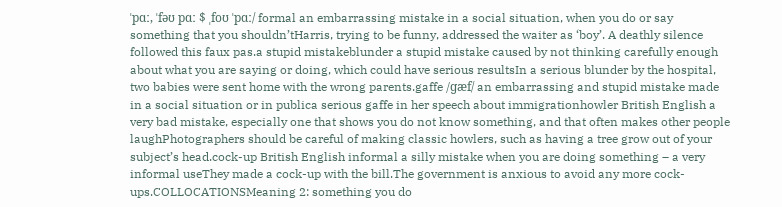ˈpɑː, ˈfəʊ pɑː $ ˌfoʊ ˈpɑː/ formal an embarrassing mistake in a social situation, when you do or say something that you shouldn’tHarris, trying to be funny, addressed the waiter as ‘boy’. A deathly silence followed this faux pas.a stupid mistakeblunder a stupid mistake caused by not thinking carefully enough about what you are saying or doing, which could have serious resultsIn a serious blunder by the hospital, two babies were sent home with the wrong parents.gaffe /ɡæf/ an embarrassing and stupid mistake made in a social situation or in publica serious gaffe in her speech about immigrationhowler British English a very bad mistake, especially one that shows you do not know something, and that often makes other people laughPhotographers should be careful of making classic howlers, such as having a tree grow out of your subject’s head.cock-up British English informal a silly mistake when you are doing something – a very informal useThey made a cock-up with the bill.The government is anxious to avoid any more cock-ups.COLLOCATIONSMeaning 2: something you do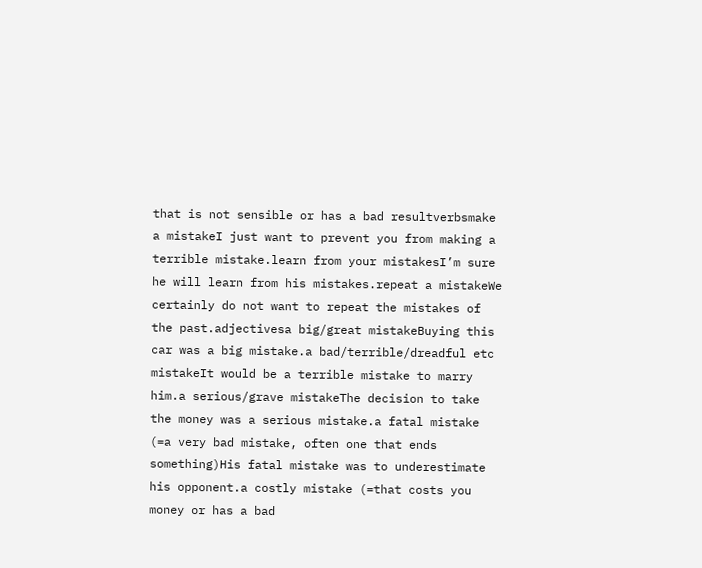that is not sensible or has a bad resultverbsmake a mistakeI just want to prevent you from making a terrible mistake.learn from your mistakesI’m sure he will learn from his mistakes.repeat a mistakeWe certainly do not want to repeat the mistakes of the past.adjectivesa big/great mistakeBuying this car was a big mistake.a bad/terrible/dreadful etc mistakeIt would be a terrible mistake to marry him.a serious/grave mistakeThe decision to take the money was a serious mistake.a fatal mistake (=a very bad mistake, often one that ends something)His fatal mistake was to underestimate his opponent.a costly mistake (=that costs you money or has a bad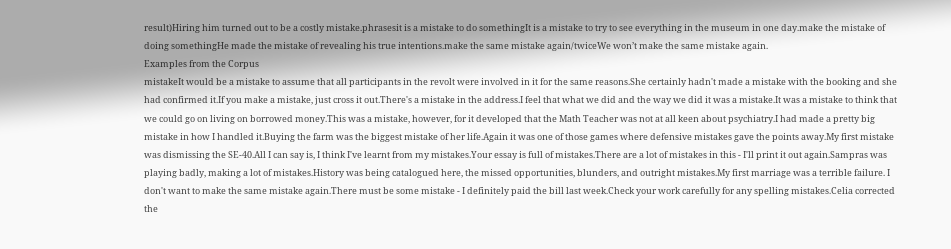result)Hiring him turned out to be a costly mistake.phrasesit is a mistake to do somethingIt is a mistake to try to see everything in the museum in one day.make the mistake of doing somethingHe made the mistake of revealing his true intentions.make the same mistake again/twiceWe won’t make the same mistake again.
Examples from the Corpus
mistakeIt would be a mistake to assume that all participants in the revolt were involved in it for the same reasons.She certainly hadn't made a mistake with the booking and she had confirmed it.If you make a mistake, just cross it out.There's a mistake in the address.I feel that what we did and the way we did it was a mistake.It was a mistake to think that we could go on living on borrowed money.This was a mistake, however, for it developed that the Math Teacher was not at all keen about psychiatry.I had made a pretty big mistake in how I handled it.Buying the farm was the biggest mistake of her life.Again it was one of those games where defensive mistakes gave the points away.My first mistake was dismissing the SE-40.All I can say is, I think I've learnt from my mistakes.Your essay is full of mistakes.There are a lot of mistakes in this - I'll print it out again.Sampras was playing badly, making a lot of mistakes.History was being catalogued here, the missed opportunities, blunders, and outright mistakes.My first marriage was a terrible failure. I don't want to make the same mistake again.There must be some mistake - I definitely paid the bill last week.Check your work carefully for any spelling mistakes.Celia corrected the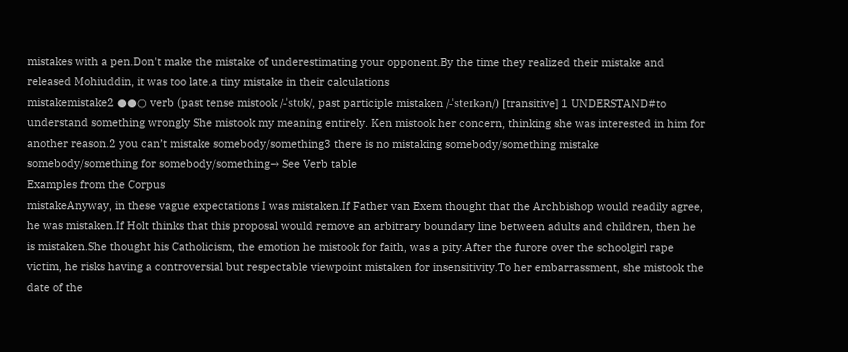mistakes with a pen.Don't make the mistake of underestimating your opponent.By the time they realized their mistake and released Mohiuddin, it was too late.a tiny mistake in their calculations
mistakemistake2 ●●○ verb (past tense mistook /-ˈstʊk/, past participle mistaken /-ˈsteɪkən/) [transitive] 1 UNDERSTAND#to understand something wrongly She mistook my meaning entirely. Ken mistook her concern, thinking she was interested in him for another reason.2 you can’t mistake somebody/something3 there is no mistaking somebody/something mistake somebody/something for somebody/something→ See Verb table
Examples from the Corpus
mistakeAnyway, in these vague expectations I was mistaken.If Father van Exem thought that the Archbishop would readily agree, he was mistaken.If Holt thinks that this proposal would remove an arbitrary boundary line between adults and children, then he is mistaken.She thought his Catholicism, the emotion he mistook for faith, was a pity.After the furore over the schoolgirl rape victim, he risks having a controversial but respectable viewpoint mistaken for insensitivity.To her embarrassment, she mistook the date of the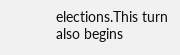elections.This turn also begins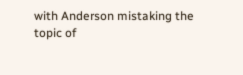with Anderson mistaking the topic of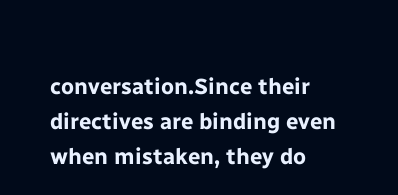conversation.Since their directives are binding even when mistaken, they do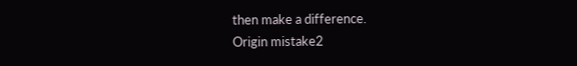then make a difference.
Origin mistake2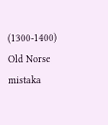(1300-1400) Old Norse mistaka